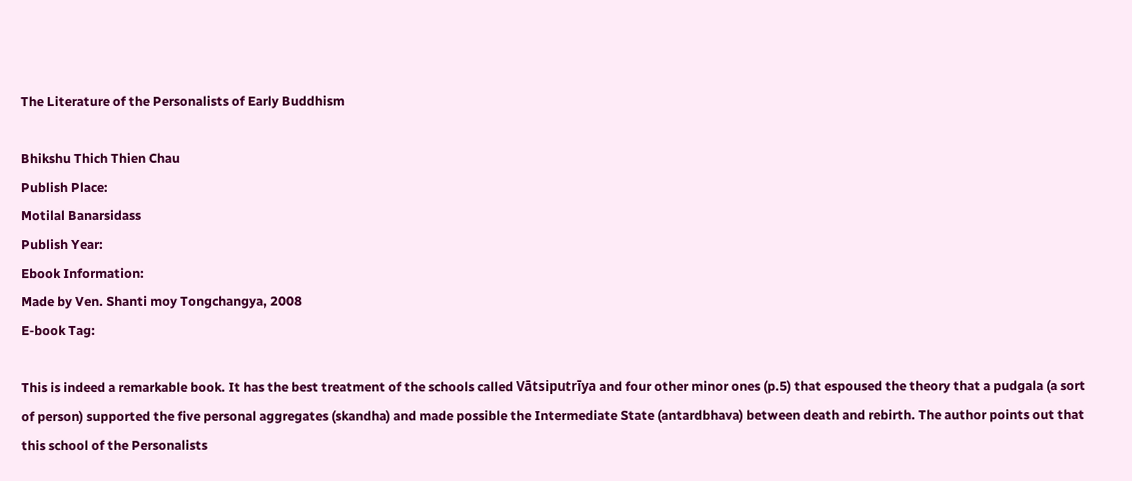The Literature of the Personalists of Early Buddhism

Bhikshu Thich Thien Chau
Publish Place:
Motilal Banarsidass
Publish Year:
Ebook Information:
Made by Ven. Shanti moy Tongchangya, 2008
E-book Tag:

This is indeed a remarkable book. It has the best treatment of the schools called Vātsiputrīya and four other minor ones (p.5) that espoused the theory that a pudgala (a sort of person) supported the five personal aggregates (skandha) and made possible the Intermediate State (antardbhava) between death and rebirth. The author points out that this school of the Personalists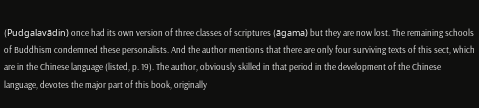(Pudgalavādin) once had its own version of three classes of scriptures (āgama) but they are now lost. The remaining schools of Buddhism condemned these personalists. And the author mentions that there are only four surviving texts of this sect, which are in the Chinese language (listed, p. 19). The author, obviously skilled in that period in the development of the Chinese language, devotes the major part of this book, originally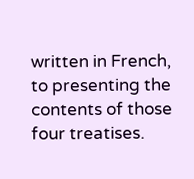written in French, to presenting the contents of those four treatises.